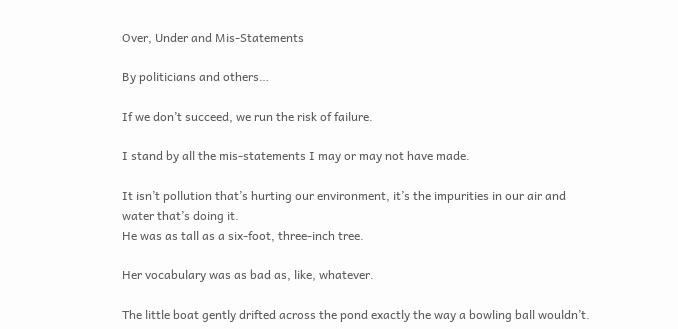Over, Under and Mis-Statements

By politicians and others…

If we don’t succeed, we run the risk of failure.

I stand by all the mis-statements I may or may not have made.

It isn’t pollution that’s hurting our environment, it’s the impurities in our air and water that’s doing it.
He was as tall as a six-foot, three-inch tree.

Her vocabulary was as bad as, like, whatever.

The little boat gently drifted across the pond exactly the way a bowling ball wouldn’t.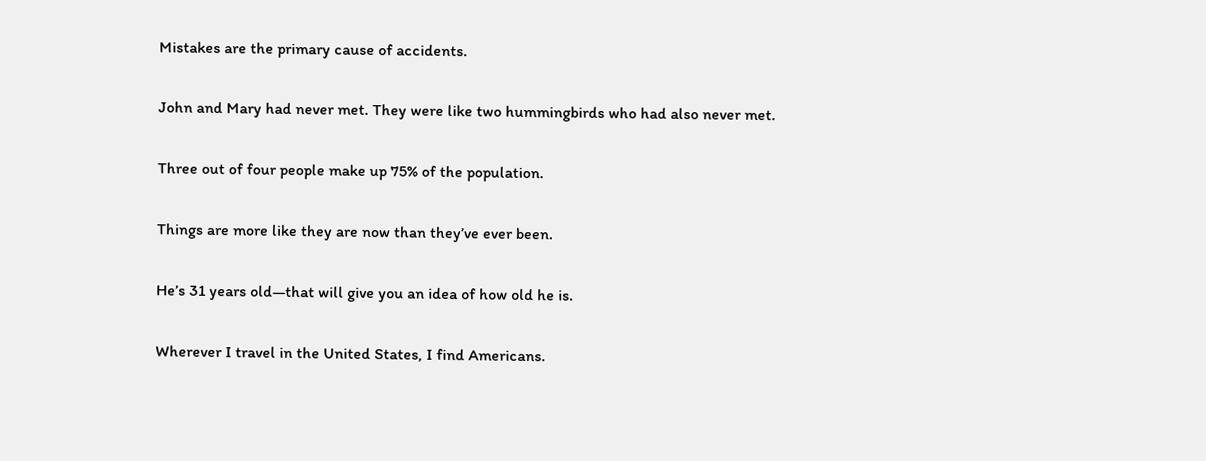Mistakes are the primary cause of accidents.

John and Mary had never met. They were like two hummingbirds who had also never met.

Three out of four people make up 75% of the population.

Things are more like they are now than they’ve ever been.

He’s 31 years old—that will give you an idea of how old he is.

Wherever I travel in the United States, I find Americans.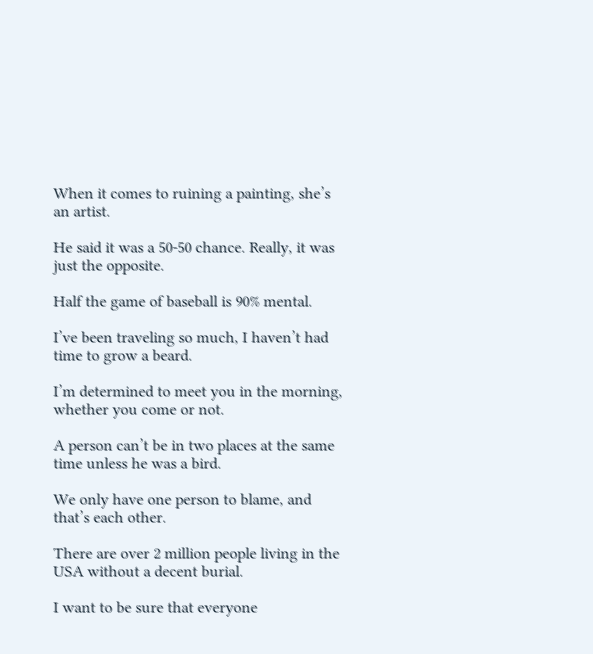When it comes to ruining a painting, she’s an artist.

He said it was a 50-50 chance. Really, it was just the opposite.

Half the game of baseball is 90% mental.

I’ve been traveling so much, I haven’t had time to grow a beard.

I’m determined to meet you in the morning, whether you come or not.

A person can’t be in two places at the same time unless he was a bird.

We only have one person to blame, and that’s each other.

There are over 2 million people living in the USA without a decent burial.

I want to be sure that everyone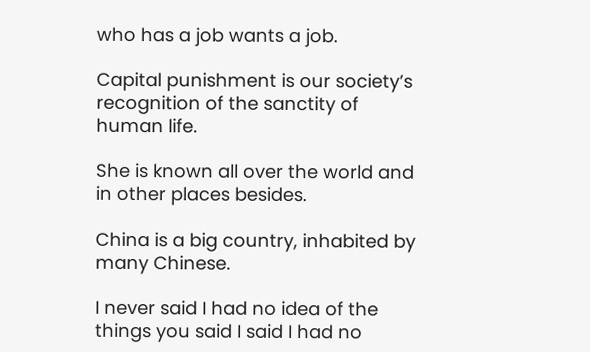who has a job wants a job.

Capital punishment is our society’s recognition of the sanctity of human life.

She is known all over the world and in other places besides.

China is a big country, inhabited by many Chinese.

I never said I had no idea of the things you said I said I had no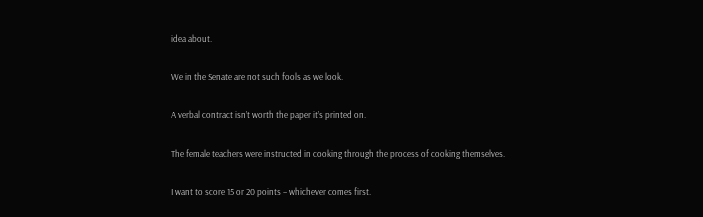idea about.

We in the Senate are not such fools as we look.

A verbal contract isn’t worth the paper it’s printed on.

The female teachers were instructed in cooking through the process of cooking themselves.

I want to score 15 or 20 points – whichever comes first.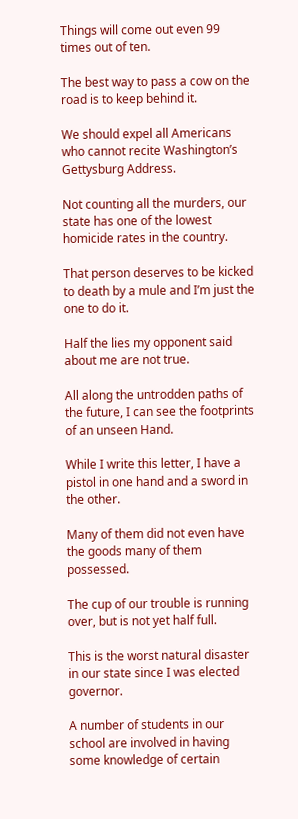Things will come out even 99 times out of ten.

The best way to pass a cow on the road is to keep behind it.

We should expel all Americans who cannot recite Washington’s Gettysburg Address.

Not counting all the murders, our state has one of the lowest homicide rates in the country.

That person deserves to be kicked to death by a mule and I’m just the one to do it.

Half the lies my opponent said about me are not true.

All along the untrodden paths of the future, I can see the footprints of an unseen Hand.

While I write this letter, I have a pistol in one hand and a sword in the other.

Many of them did not even have the goods many of them possessed.

The cup of our trouble is running over, but is not yet half full.

This is the worst natural disaster in our state since I was elected governor.

A number of students in our school are involved in having some knowledge of certain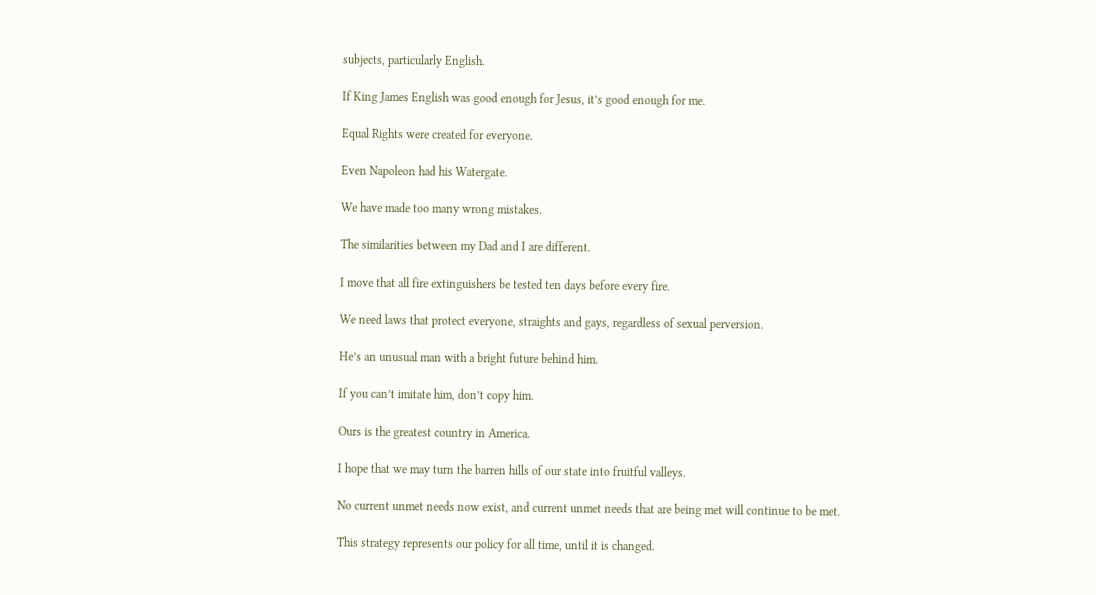subjects, particularly English.

If King James English was good enough for Jesus, it’s good enough for me.

Equal Rights were created for everyone.

Even Napoleon had his Watergate.

We have made too many wrong mistakes.

The similarities between my Dad and I are different.

I move that all fire extinguishers be tested ten days before every fire.

We need laws that protect everyone, straights and gays, regardless of sexual perversion.

He’s an unusual man with a bright future behind him.

If you can’t imitate him, don’t copy him.

Ours is the greatest country in America.

I hope that we may turn the barren hills of our state into fruitful valleys.

No current unmet needs now exist, and current unmet needs that are being met will continue to be met.

This strategy represents our policy for all time, until it is changed.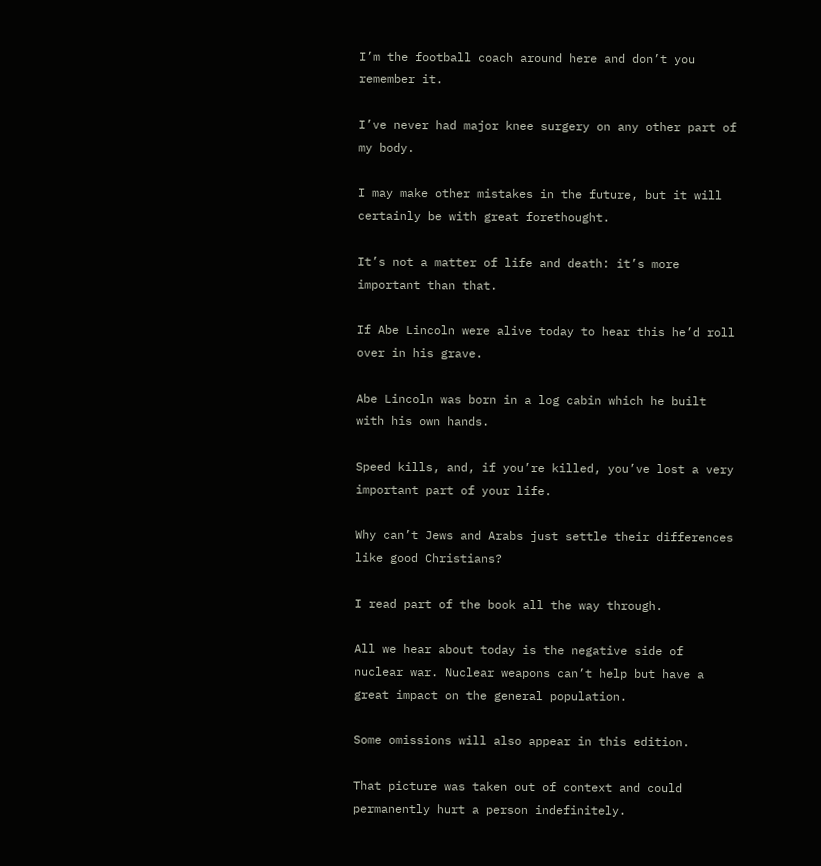I’m the football coach around here and don’t you remember it.

I’ve never had major knee surgery on any other part of my body.

I may make other mistakes in the future, but it will certainly be with great forethought.

It’s not a matter of life and death: it’s more important than that.

If Abe Lincoln were alive today to hear this he’d roll over in his grave.

Abe Lincoln was born in a log cabin which he built with his own hands.

Speed kills, and, if you’re killed, you’ve lost a very important part of your life.

Why can’t Jews and Arabs just settle their differences like good Christians?

I read part of the book all the way through.

All we hear about today is the negative side of nuclear war. Nuclear weapons can’t help but have a great impact on the general population.

Some omissions will also appear in this edition.

That picture was taken out of context and could permanently hurt a person indefinitely.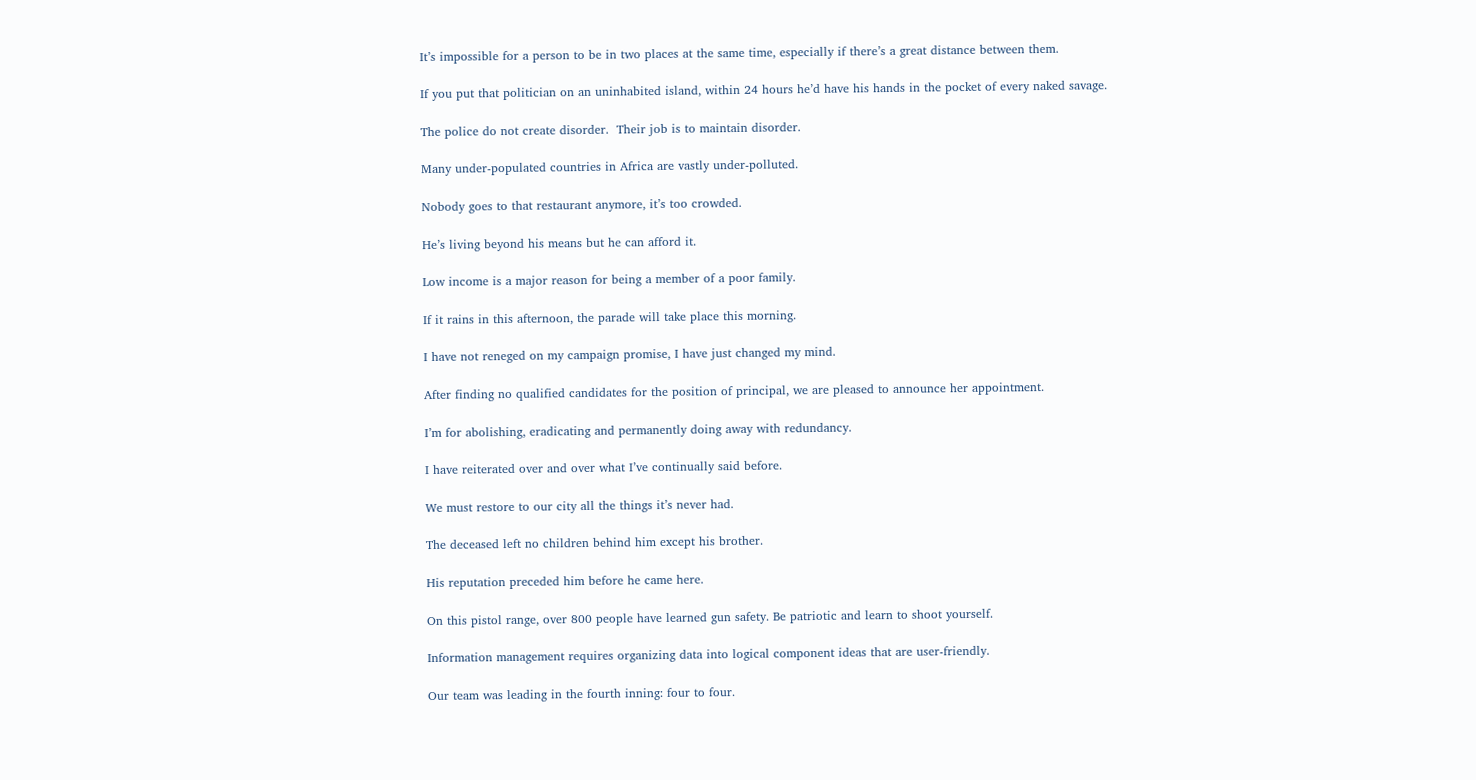It’s impossible for a person to be in two places at the same time, especially if there’s a great distance between them.

If you put that politician on an uninhabited island, within 24 hours he’d have his hands in the pocket of every naked savage.

The police do not create disorder.  Their job is to maintain disorder.

Many under-populated countries in Africa are vastly under-polluted.

Nobody goes to that restaurant anymore, it’s too crowded.

He’s living beyond his means but he can afford it.

Low income is a major reason for being a member of a poor family.

If it rains in this afternoon, the parade will take place this morning.

I have not reneged on my campaign promise, I have just changed my mind.

After finding no qualified candidates for the position of principal, we are pleased to announce her appointment.

I’m for abolishing, eradicating and permanently doing away with redundancy.

I have reiterated over and over what I’ve continually said before.

We must restore to our city all the things it’s never had.

The deceased left no children behind him except his brother.

His reputation preceded him before he came here.

On this pistol range, over 800 people have learned gun safety. Be patriotic and learn to shoot yourself.

Information management requires organizing data into logical component ideas that are user-friendly.

Our team was leading in the fourth inning: four to four.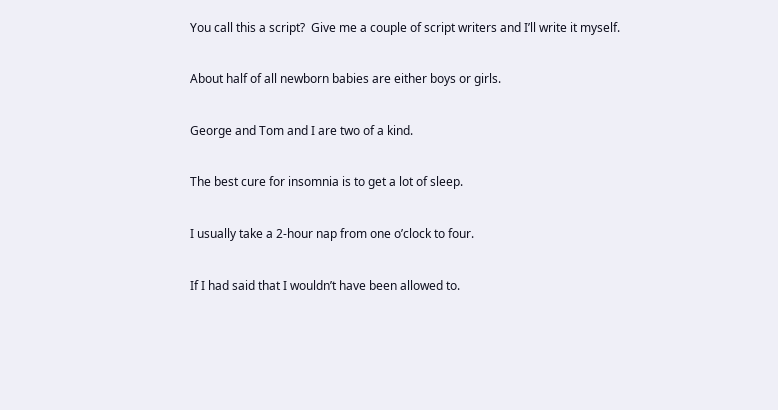You call this a script?  Give me a couple of script writers and I’ll write it myself.

About half of all newborn babies are either boys or girls.

George and Tom and I are two of a kind.

The best cure for insomnia is to get a lot of sleep.

I usually take a 2-hour nap from one o’clock to four.

If I had said that I wouldn’t have been allowed to.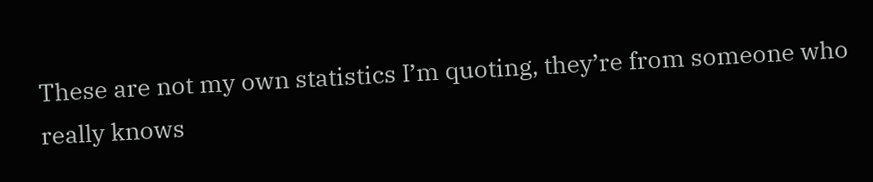These are not my own statistics I’m quoting, they’re from someone who really knows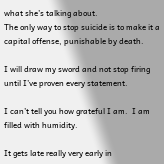what she’s talking about.
The only way to stop suicide is to make it a capital offense, punishable by death.

I will draw my sword and not stop firing until I’ve proven every statement.

I can’t tell you how grateful I am.  I am filled with humidity.

It gets late really very early in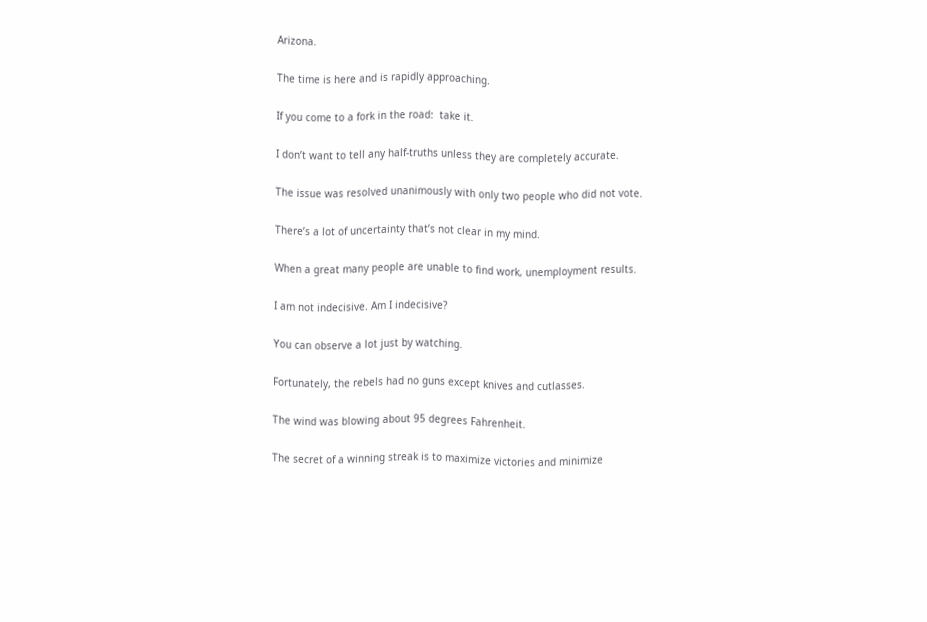Arizona.

The time is here and is rapidly approaching.

If you come to a fork in the road:  take it.

I don’t want to tell any half-truths unless they are completely accurate.

The issue was resolved unanimously with only two people who did not vote.

There’s a lot of uncertainty that’s not clear in my mind.

When a great many people are unable to find work, unemployment results.

I am not indecisive. Am I indecisive?

You can observe a lot just by watching.

Fortunately, the rebels had no guns except knives and cutlasses.

The wind was blowing about 95 degrees Fahrenheit.

The secret of a winning streak is to maximize victories and minimize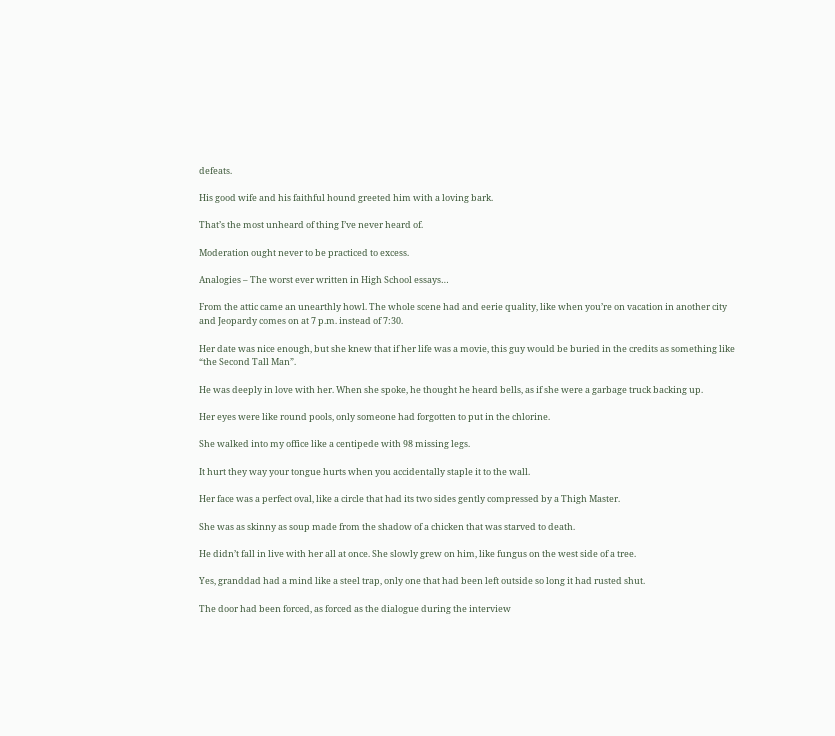defeats.

His good wife and his faithful hound greeted him with a loving bark.

That’s the most unheard of thing I’ve never heard of.

Moderation ought never to be practiced to excess.

Analogies – The worst ever written in High School essays…

From the attic came an unearthly howl. The whole scene had and eerie quality, like when you’re on vacation in another city and Jeopardy comes on at 7 p.m. instead of 7:30.

Her date was nice enough, but she knew that if her life was a movie, this guy would be buried in the credits as something like “the Second Tall Man”.

He was deeply in love with her. When she spoke, he thought he heard bells, as if she were a garbage truck backing up.

Her eyes were like round pools, only someone had forgotten to put in the chlorine.

She walked into my office like a centipede with 98 missing legs.

It hurt they way your tongue hurts when you accidentally staple it to the wall.

Her face was a perfect oval, like a circle that had its two sides gently compressed by a Thigh Master.

She was as skinny as soup made from the shadow of a chicken that was starved to death.

He didn’t fall in live with her all at once. She slowly grew on him, like fungus on the west side of a tree.

Yes, granddad had a mind like a steel trap, only one that had been left outside so long it had rusted shut.

The door had been forced, as forced as the dialogue during the interview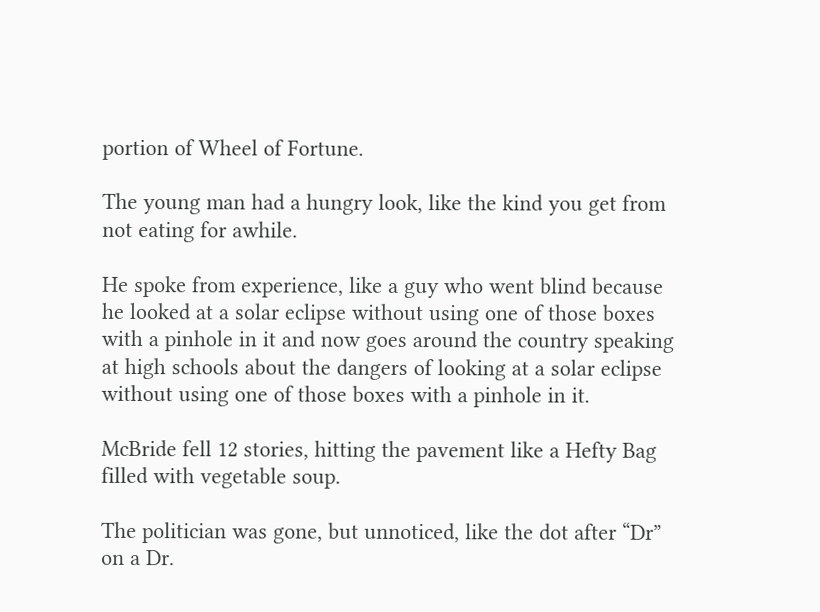portion of Wheel of Fortune.

The young man had a hungry look, like the kind you get from not eating for awhile.

He spoke from experience, like a guy who went blind because he looked at a solar eclipse without using one of those boxes with a pinhole in it and now goes around the country speaking at high schools about the dangers of looking at a solar eclipse without using one of those boxes with a pinhole in it.

McBride fell 12 stories, hitting the pavement like a Hefty Bag filled with vegetable soup.

The politician was gone, but unnoticed, like the dot after “Dr” on a Dr.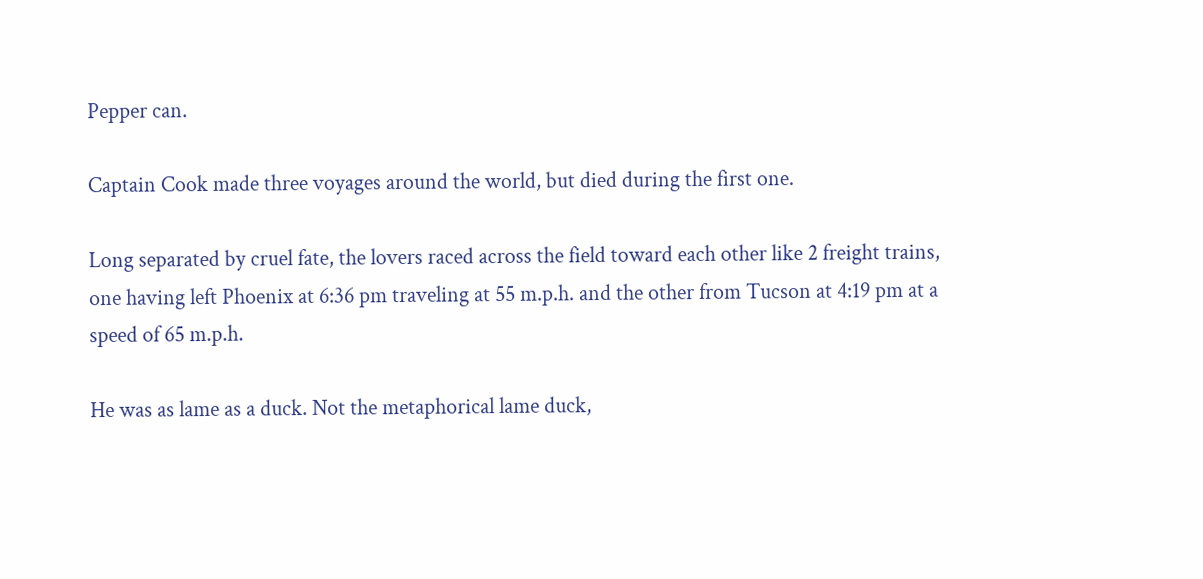Pepper can.

Captain Cook made three voyages around the world, but died during the first one.

Long separated by cruel fate, the lovers raced across the field toward each other like 2 freight trains, one having left Phoenix at 6:36 pm traveling at 55 m.p.h. and the other from Tucson at 4:19 pm at a speed of 65 m.p.h.

He was as lame as a duck. Not the metaphorical lame duck,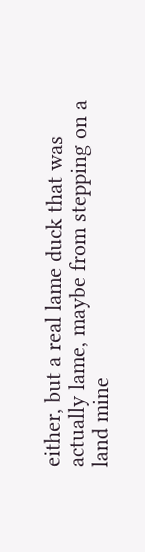either, but a real lame duck that was actually lame, maybe from stepping on a land mine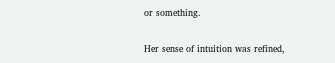or something.

Her sense of intuition was refined,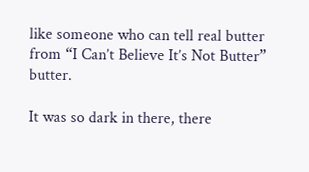like someone who can tell real butter from “I Can’t Believe It’s Not Butter” butter.

It was so dark in there, there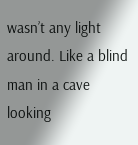wasn’t any light around. Like a blind man in a cave looking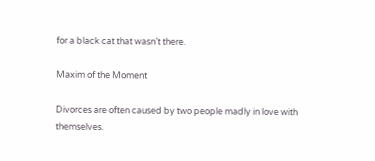for a black cat that wasn’t there.

Maxim of the Moment

Divorces are often caused by two people madly in love with themselves.